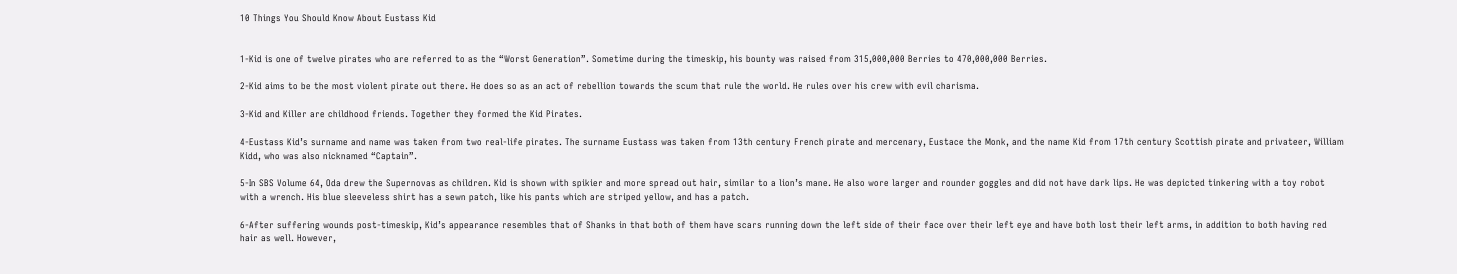10 Things You Should Know About Eustass Kid


1-Kid is one of twelve pirates who are referred to as the “Worst Generation”. Sometime during the timeskip, his bounty was raised from 315,000,000 Berries to 470,000,000 Berries.

2-Kid aims to be the most violent pirate out there. He does so as an act of rebellion towards the scum that rule the world. He rules over his crew with evil charisma.

3-Kid and Killer are childhood friends. Together they formed the Kid Pirates.

4-Eustass Kid’s surname and name was taken from two real-life pirates. The surname Eustass was taken from 13th century French pirate and mercenary, Eustace the Monk, and the name Kid from 17th century Scottish pirate and privateer, William Kidd, who was also nicknamed “Captain”.

5-In SBS Volume 64, Oda drew the Supernovas as children. Kid is shown with spikier and more spread out hair, similar to a lion’s mane. He also wore larger and rounder goggles and did not have dark lips. He was depicted tinkering with a toy robot with a wrench. His blue sleeveless shirt has a sewn patch, like his pants which are striped yellow, and has a patch.

6-After suffering wounds post-timeskip, Kid’s appearance resembles that of Shanks in that both of them have scars running down the left side of their face over their left eye and have both lost their left arms, in addition to both having red hair as well. However,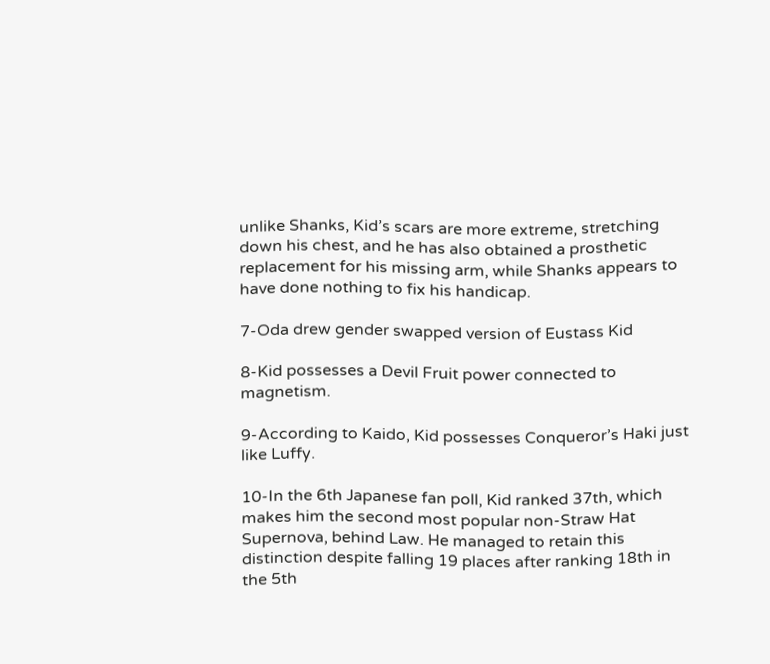unlike Shanks, Kid’s scars are more extreme, stretching down his chest, and he has also obtained a prosthetic replacement for his missing arm, while Shanks appears to have done nothing to fix his handicap.

7-Oda drew gender swapped version of Eustass Kid

8-Kid possesses a Devil Fruit power connected to magnetism.

9-According to Kaido, Kid possesses Conqueror’s Haki just like Luffy.

10-In the 6th Japanese fan poll, Kid ranked 37th, which makes him the second most popular non-Straw Hat Supernova, behind Law. He managed to retain this distinction despite falling 19 places after ranking 18th in the 5th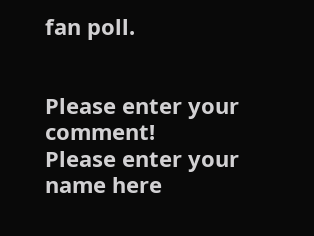fan poll.


Please enter your comment!
Please enter your name here